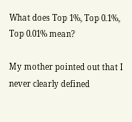What does Top 1%, Top 0.1%, Top 0.01% mean?

My mother pointed out that I never clearly defined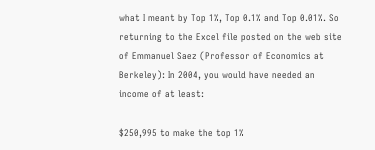what I meant by Top 1%, Top 0.1% and Top 0.01%. So returning to the Excel file posted on the web site of Emmanuel Saez (Professor of Economics at Berkeley): In 2004, you would have needed an income of at least:

$250,995 to make the top 1%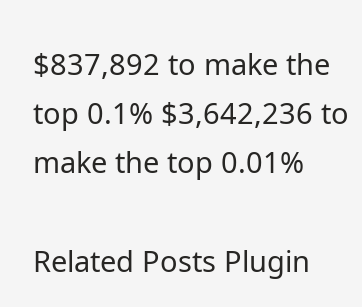$837,892 to make the top 0.1% $3,642,236 to make the top 0.01%

Related Posts Plugin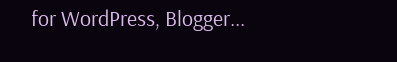for WordPress, Blogger...